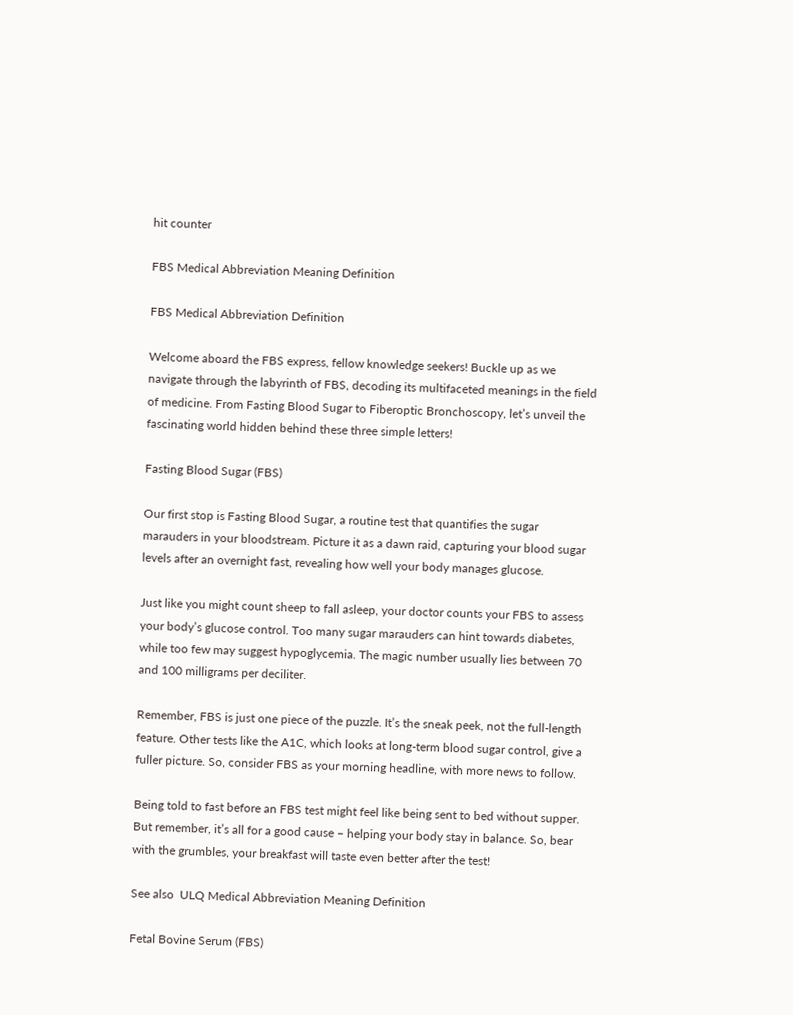hit counter

FBS Medical Abbreviation Meaning Definition

FBS Medical Abbreviation Definition

Welcome aboard the FBS express, fellow knowledge seekers! Buckle up as we navigate through the labyrinth of FBS, decoding its multifaceted meanings in the field of medicine. From Fasting Blood Sugar to Fiberoptic Bronchoscopy, let’s unveil the fascinating world hidden behind these three simple letters!

Fasting Blood Sugar (FBS)

Our first stop is Fasting Blood Sugar, a routine test that quantifies the sugar marauders in your bloodstream. Picture it as a dawn raid, capturing your blood sugar levels after an overnight fast, revealing how well your body manages glucose.

Just like you might count sheep to fall asleep, your doctor counts your FBS to assess your body’s glucose control. Too many sugar marauders can hint towards diabetes, while too few may suggest hypoglycemia. The magic number usually lies between 70 and 100 milligrams per deciliter.

Remember, FBS is just one piece of the puzzle. It’s the sneak peek, not the full-length feature. Other tests like the A1C, which looks at long-term blood sugar control, give a fuller picture. So, consider FBS as your morning headline, with more news to follow.

Being told to fast before an FBS test might feel like being sent to bed without supper. But remember, it’s all for a good cause – helping your body stay in balance. So, bear with the grumbles, your breakfast will taste even better after the test!

See also  ULQ Medical Abbreviation Meaning Definition

Fetal Bovine Serum (FBS)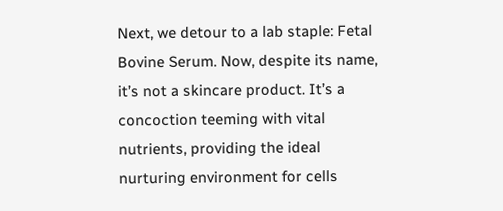Next, we detour to a lab staple: Fetal Bovine Serum. Now, despite its name, it’s not a skincare product. It’s a concoction teeming with vital nutrients, providing the ideal nurturing environment for cells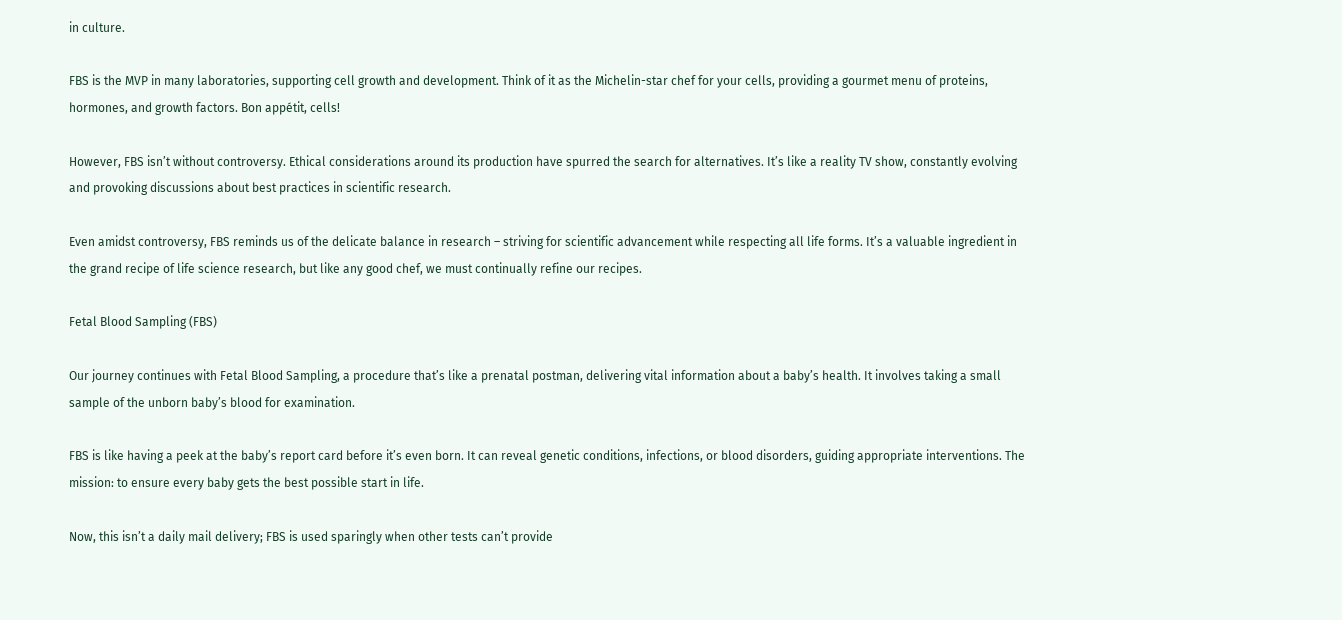in culture.

FBS is the MVP in many laboratories, supporting cell growth and development. Think of it as the Michelin-star chef for your cells, providing a gourmet menu of proteins, hormones, and growth factors. Bon appétit, cells!

However, FBS isn’t without controversy. Ethical considerations around its production have spurred the search for alternatives. It’s like a reality TV show, constantly evolving and provoking discussions about best practices in scientific research.

Even amidst controversy, FBS reminds us of the delicate balance in research – striving for scientific advancement while respecting all life forms. It’s a valuable ingredient in the grand recipe of life science research, but like any good chef, we must continually refine our recipes.

Fetal Blood Sampling (FBS)

Our journey continues with Fetal Blood Sampling, a procedure that’s like a prenatal postman, delivering vital information about a baby’s health. It involves taking a small sample of the unborn baby’s blood for examination.

FBS is like having a peek at the baby’s report card before it’s even born. It can reveal genetic conditions, infections, or blood disorders, guiding appropriate interventions. The mission: to ensure every baby gets the best possible start in life.

Now, this isn’t a daily mail delivery; FBS is used sparingly when other tests can’t provide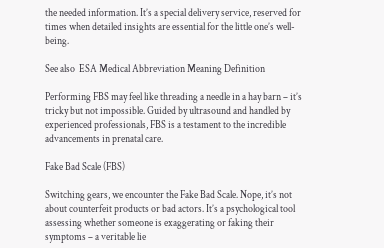the needed information. It’s a special delivery service, reserved for times when detailed insights are essential for the little one’s well-being.

See also  ESA Medical Abbreviation Meaning Definition

Performing FBS may feel like threading a needle in a hay barn – it’s tricky but not impossible. Guided by ultrasound and handled by experienced professionals, FBS is a testament to the incredible advancements in prenatal care.

Fake Bad Scale (FBS)

Switching gears, we encounter the Fake Bad Scale. Nope, it’s not about counterfeit products or bad actors. It’s a psychological tool assessing whether someone is exaggerating or faking their symptoms – a veritable lie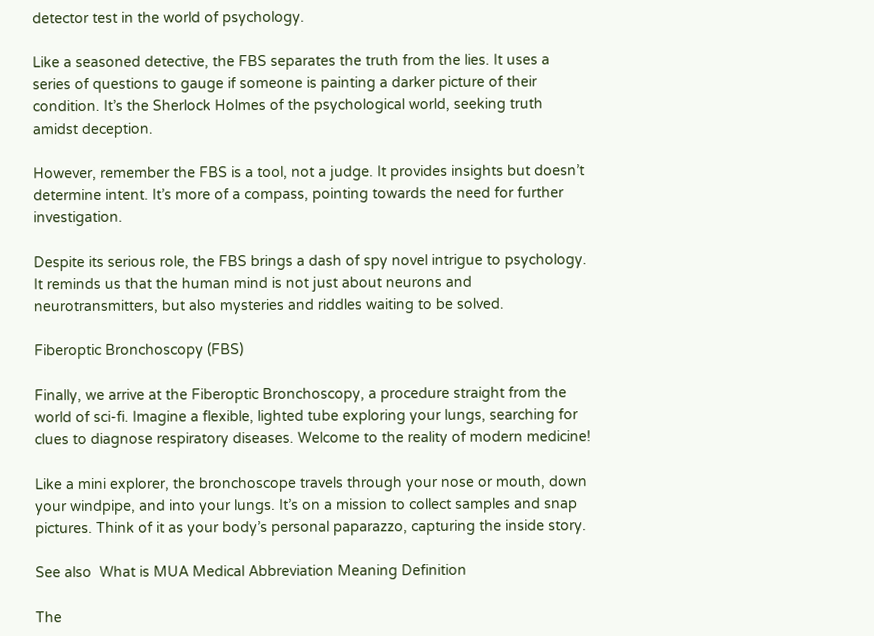detector test in the world of psychology.

Like a seasoned detective, the FBS separates the truth from the lies. It uses a series of questions to gauge if someone is painting a darker picture of their condition. It’s the Sherlock Holmes of the psychological world, seeking truth amidst deception.

However, remember the FBS is a tool, not a judge. It provides insights but doesn’t determine intent. It’s more of a compass, pointing towards the need for further investigation.

Despite its serious role, the FBS brings a dash of spy novel intrigue to psychology. It reminds us that the human mind is not just about neurons and neurotransmitters, but also mysteries and riddles waiting to be solved.

Fiberoptic Bronchoscopy (FBS)

Finally, we arrive at the Fiberoptic Bronchoscopy, a procedure straight from the world of sci-fi. Imagine a flexible, lighted tube exploring your lungs, searching for clues to diagnose respiratory diseases. Welcome to the reality of modern medicine!

Like a mini explorer, the bronchoscope travels through your nose or mouth, down your windpipe, and into your lungs. It’s on a mission to collect samples and snap pictures. Think of it as your body’s personal paparazzo, capturing the inside story.

See also  What is MUA Medical Abbreviation Meaning Definition

The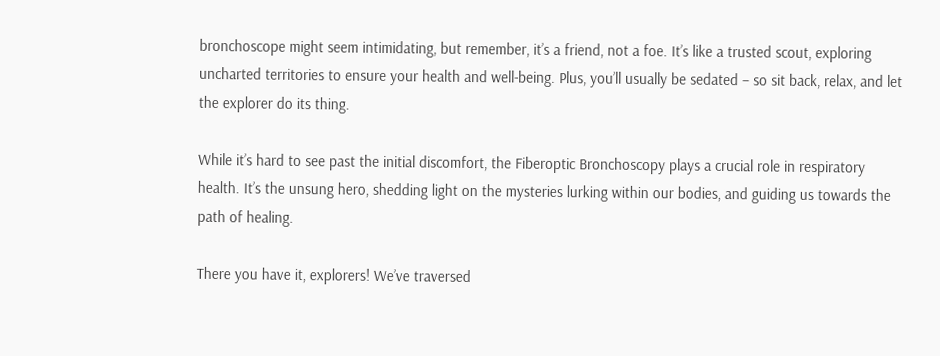bronchoscope might seem intimidating, but remember, it’s a friend, not a foe. It’s like a trusted scout, exploring uncharted territories to ensure your health and well-being. Plus, you’ll usually be sedated – so sit back, relax, and let the explorer do its thing.

While it’s hard to see past the initial discomfort, the Fiberoptic Bronchoscopy plays a crucial role in respiratory health. It’s the unsung hero, shedding light on the mysteries lurking within our bodies, and guiding us towards the path of healing.

There you have it, explorers! We’ve traversed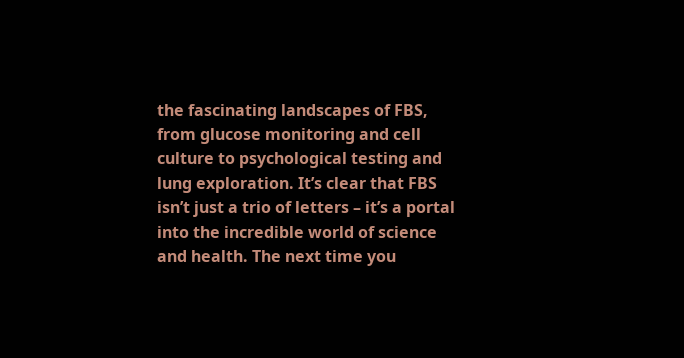the fascinating landscapes of FBS, from glucose monitoring and cell culture to psychological testing and lung exploration. It’s clear that FBS isn’t just a trio of letters – it’s a portal into the incredible world of science and health. The next time you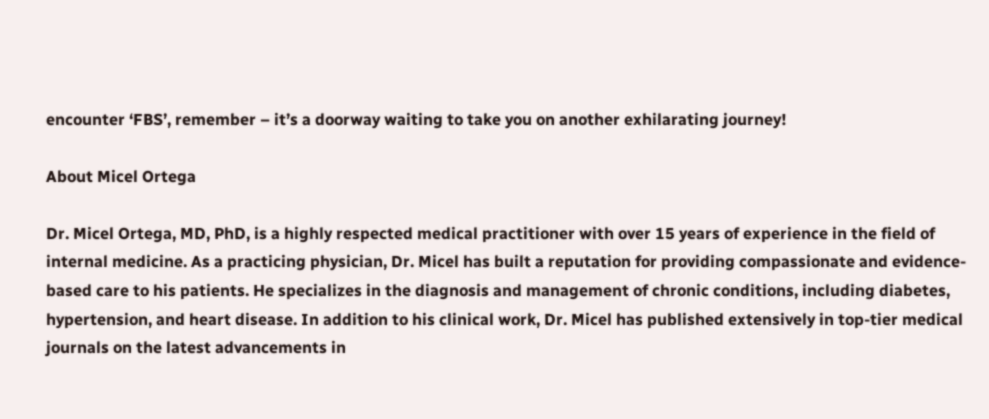encounter ‘FBS’, remember – it’s a doorway waiting to take you on another exhilarating journey!

About Micel Ortega

Dr. Micel Ortega, MD, PhD, is a highly respected medical practitioner with over 15 years of experience in the field of internal medicine. As a practicing physician, Dr. Micel has built a reputation for providing compassionate and evidence-based care to his patients. He specializes in the diagnosis and management of chronic conditions, including diabetes, hypertension, and heart disease. In addition to his clinical work, Dr. Micel has published extensively in top-tier medical journals on the latest advancements in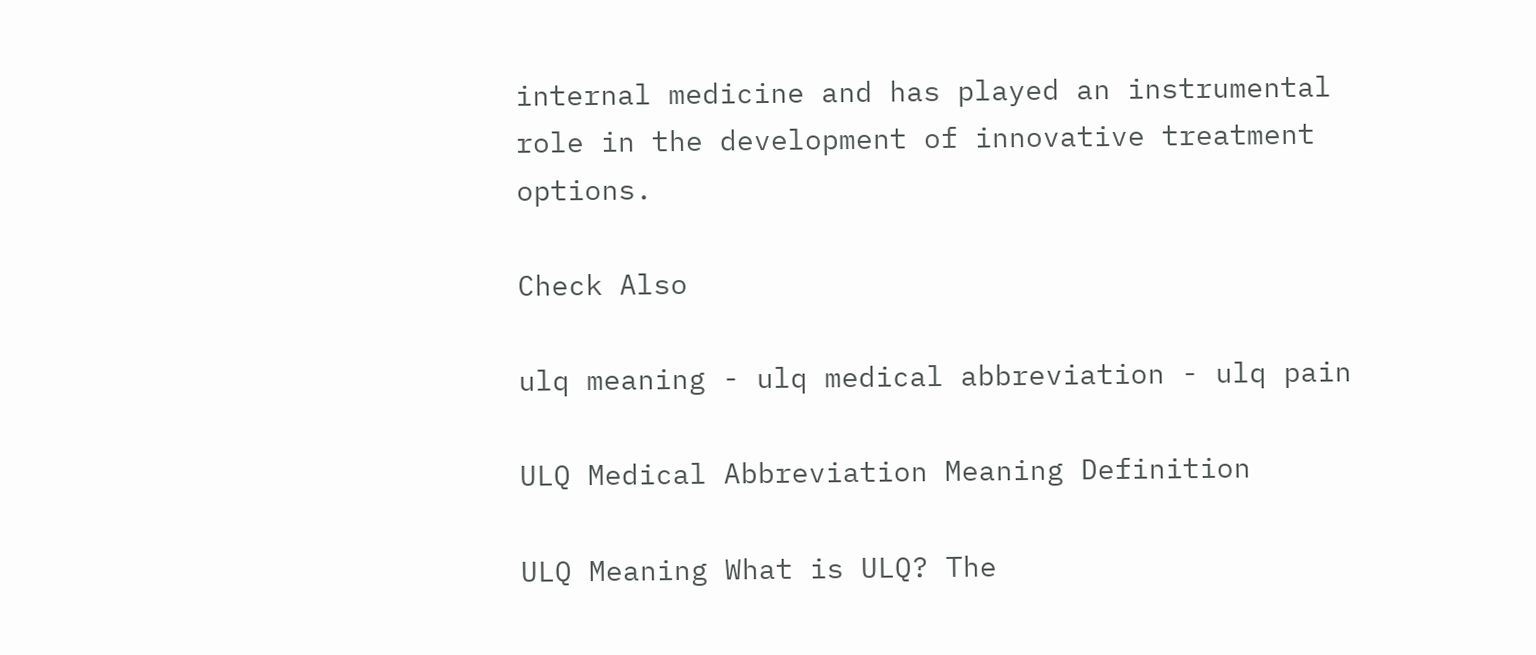internal medicine and has played an instrumental role in the development of innovative treatment options.

Check Also

ulq meaning - ulq medical abbreviation - ulq pain

ULQ Medical Abbreviation Meaning Definition

ULQ Meaning What is ULQ? The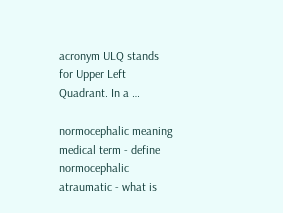acronym ULQ stands for Upper Left Quadrant. In a …

normocephalic meaning medical term - define normocephalic atraumatic - what is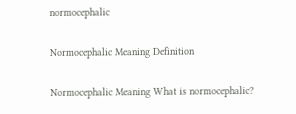normocephalic

Normocephalic Meaning Definition

Normocephalic Meaning What is normocephalic?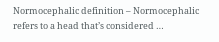Normocephalic definition – Normocephalic refers to a head that’s considered …